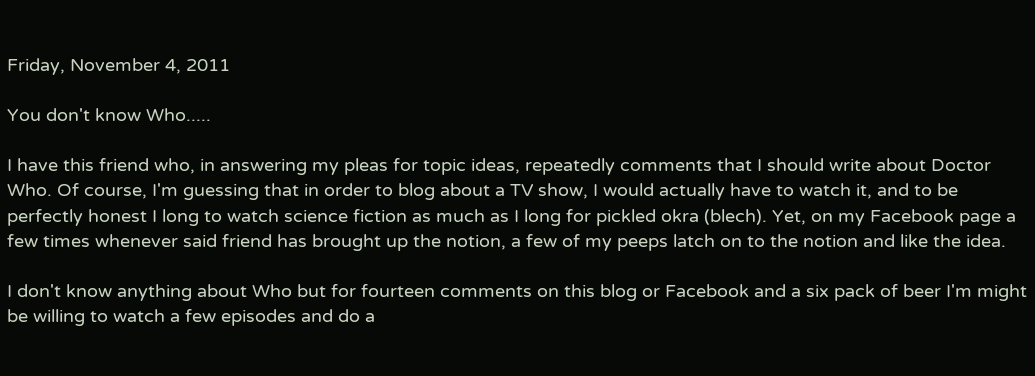Friday, November 4, 2011

You don't know Who.....

I have this friend who, in answering my pleas for topic ideas, repeatedly comments that I should write about Doctor Who. Of course, I'm guessing that in order to blog about a TV show, I would actually have to watch it, and to be perfectly honest I long to watch science fiction as much as I long for pickled okra (blech). Yet, on my Facebook page a few times whenever said friend has brought up the notion, a few of my peeps latch on to the notion and like the idea.

I don't know anything about Who but for fourteen comments on this blog or Facebook and a six pack of beer I'm might be willing to watch a few episodes and do a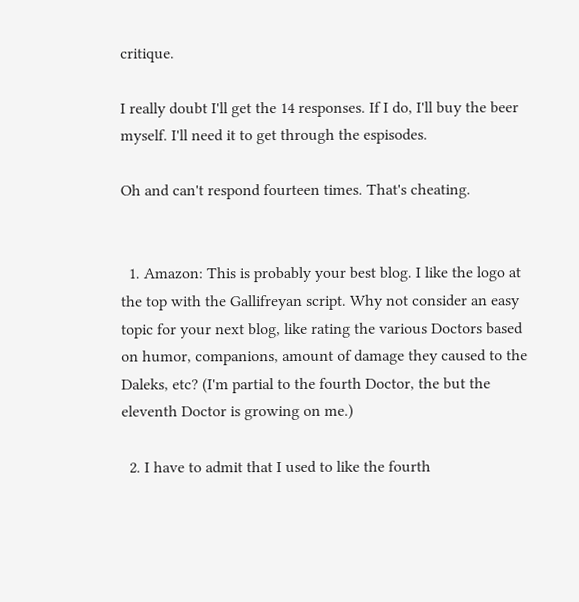critique.

I really doubt I'll get the 14 responses. If I do, I'll buy the beer myself. I'll need it to get through the espisodes.

Oh and can't respond fourteen times. That's cheating.


  1. Amazon: This is probably your best blog. I like the logo at the top with the Gallifreyan script. Why not consider an easy topic for your next blog, like rating the various Doctors based on humor, companions, amount of damage they caused to the Daleks, etc? (I'm partial to the fourth Doctor, the but the eleventh Doctor is growing on me.)

  2. I have to admit that I used to like the fourth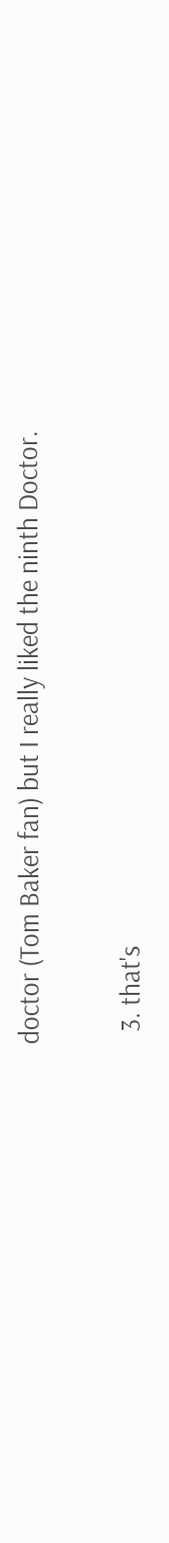doctor (Tom Baker fan) but I really liked the ninth Doctor.

  3. that's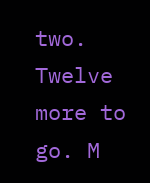two. Twelve more to go. M